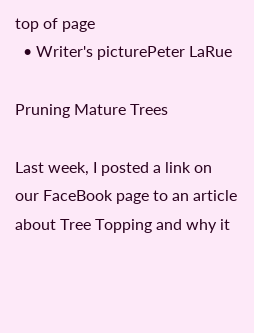top of page
  • Writer's picturePeter LaRue

Pruning Mature Trees

Last week, I posted a link on our FaceBook page to an article about Tree Topping and why it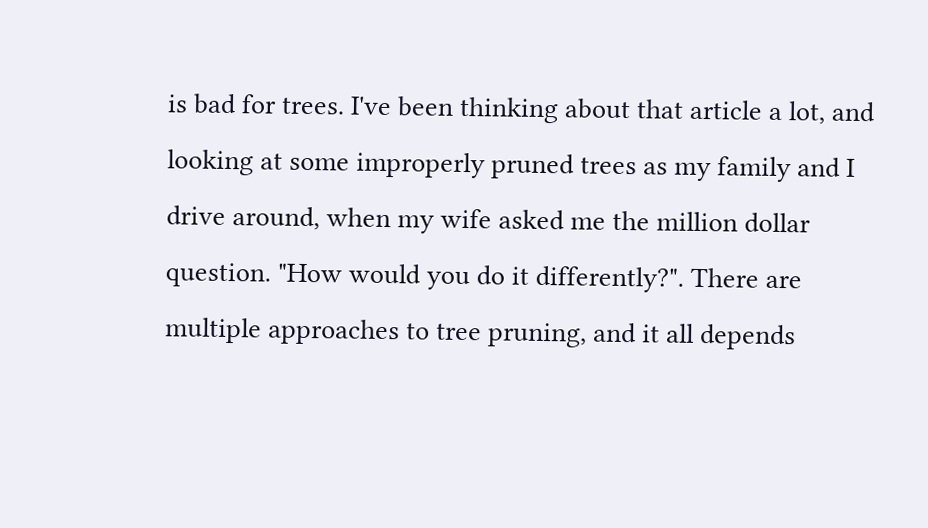is bad for trees. I've been thinking about that article a lot, and looking at some improperly pruned trees as my family and I drive around, when my wife asked me the million dollar question. "How would you do it differently?". There are multiple approaches to tree pruning, and it all depends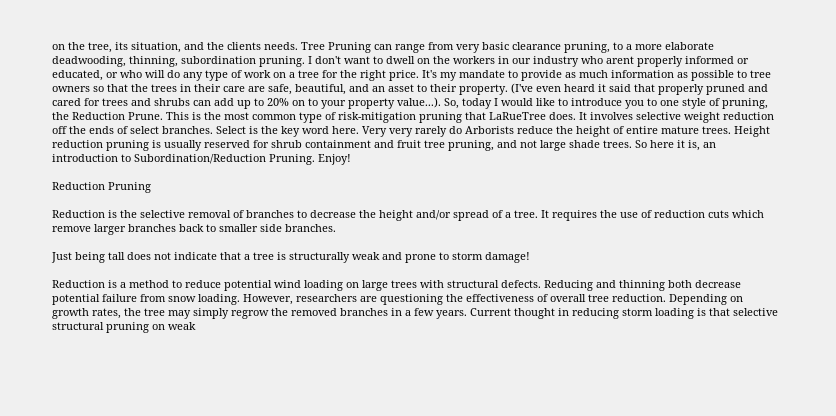on the tree, its situation, and the clients needs. Tree Pruning can range from very basic clearance pruning, to a more elaborate deadwooding, thinning, subordination pruning. I don't want to dwell on the workers in our industry who arent properly informed or educated, or who will do any type of work on a tree for the right price. It's my mandate to provide as much information as possible to tree owners so that the trees in their care are safe, beautiful, and an asset to their property. (I've even heard it said that properly pruned and cared for trees and shrubs can add up to 20% on to your property value...). So, today I would like to introduce you to one style of pruning, the Reduction Prune. This is the most common type of risk-mitigation pruning that LaRueTree does. It involves selective weight reduction off the ends of select branches. Select is the key word here. Very very rarely do Arborists reduce the height of entire mature trees. Height reduction pruning is usually reserved for shrub containment and fruit tree pruning, and not large shade trees. So here it is, an introduction to Subordination/Reduction Pruning. Enjoy!

Reduction Pruning

Reduction is the selective removal of branches to decrease the height and/or spread of a tree. It requires the use of reduction cuts which remove larger branches back to smaller side branches.

Just being tall does not indicate that a tree is structurally weak and prone to storm damage!

Reduction is a method to reduce potential wind loading on large trees with structural defects. Reducing and thinning both decrease potential failure from snow loading. However, researchers are questioning the effectiveness of overall tree reduction. Depending on growth rates, the tree may simply regrow the removed branches in a few years. Current thought in reducing storm loading is that selective structural pruning on weak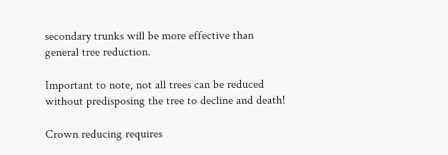secondary trunks will be more effective than general tree reduction.

Important to note, not all trees can be reduced without predisposing the tree to decline and death!

Crown reducing requires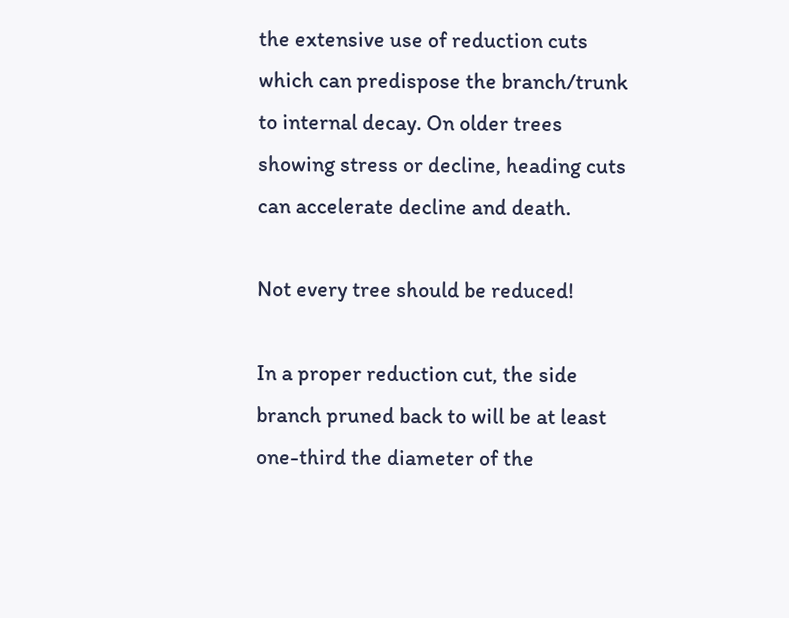the extensive use of reduction cuts which can predispose the branch/trunk to internal decay. On older trees showing stress or decline, heading cuts can accelerate decline and death.

Not every tree should be reduced!

In a proper reduction cut, the side branch pruned back to will be at least one-third the diameter of the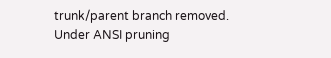trunk/parent branch removed. Under ANSI pruning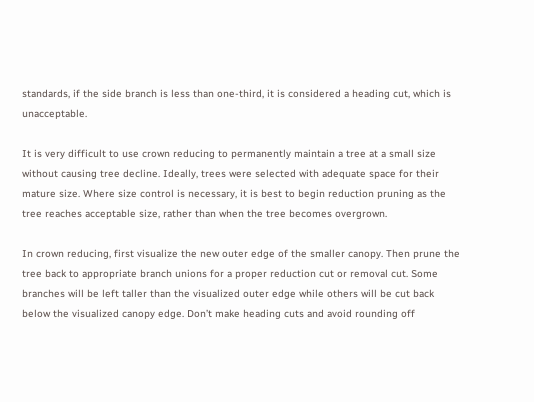standards, if the side branch is less than one-third, it is considered a heading cut, which is unacceptable.

It is very difficult to use crown reducing to permanently maintain a tree at a small size without causing tree decline. Ideally, trees were selected with adequate space for their mature size. Where size control is necessary, it is best to begin reduction pruning as the tree reaches acceptable size, rather than when the tree becomes overgrown.

In crown reducing, first visualize the new outer edge of the smaller canopy. Then prune the tree back to appropriate branch unions for a proper reduction cut or removal cut. Some branches will be left taller than the visualized outer edge while others will be cut back below the visualized canopy edge. Don’t make heading cuts and avoid rounding off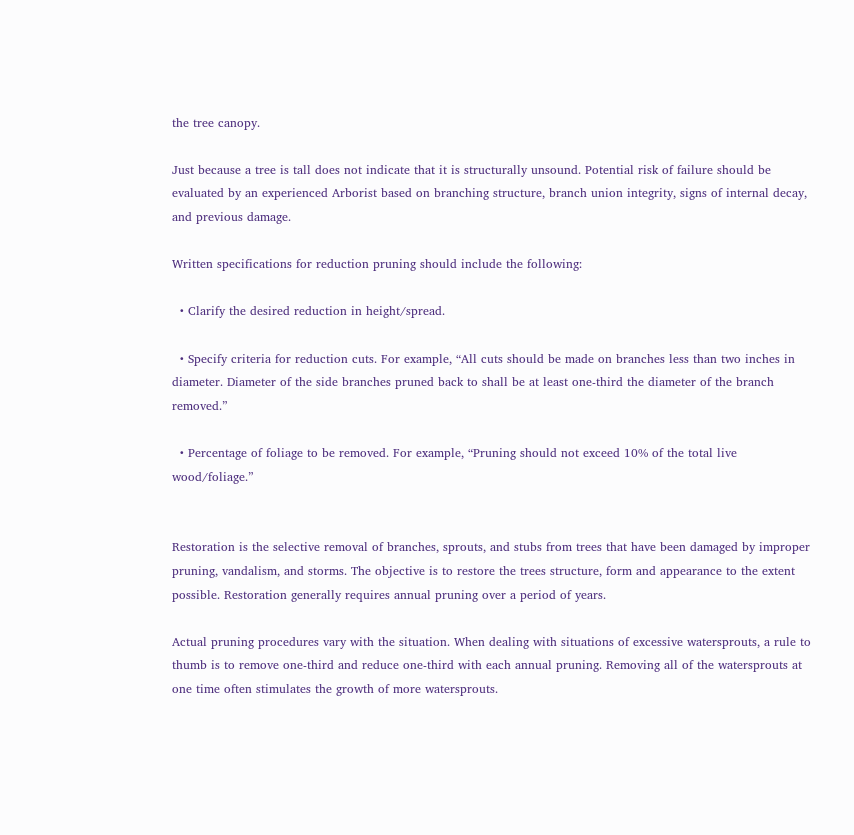the tree canopy.

Just because a tree is tall does not indicate that it is structurally unsound. Potential risk of failure should be evaluated by an experienced Arborist based on branching structure, branch union integrity, signs of internal decay, and previous damage.

Written specifications for reduction pruning should include the following:

  • Clarify the desired reduction in height/spread.

  • Specify criteria for reduction cuts. For example, “All cuts should be made on branches less than two inches in diameter. Diameter of the side branches pruned back to shall be at least one-third the diameter of the branch removed.”

  • Percentage of foliage to be removed. For example, “Pruning should not exceed 10% of the total live wood/foliage.”


Restoration is the selective removal of branches, sprouts, and stubs from trees that have been damaged by improper pruning, vandalism, and storms. The objective is to restore the trees structure, form and appearance to the extent possible. Restoration generally requires annual pruning over a period of years.

Actual pruning procedures vary with the situation. When dealing with situations of excessive watersprouts, a rule to thumb is to remove one-third and reduce one-third with each annual pruning. Removing all of the watersprouts at one time often stimulates the growth of more watersprouts.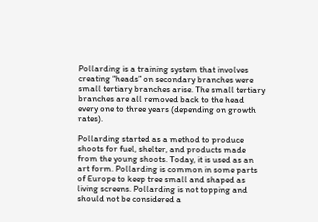Pollarding is a training system that involves creating “heads” on secondary branches were small tertiary branches arise. The small tertiary branches are all removed back to the head every one to three years (depending on growth rates).

Pollarding started as a method to produce shoots for fuel, shelter, and products made from the young shoots. Today, it is used as an art form. Pollarding is common in some parts of Europe to keep tree small and shaped as living screens. Pollarding is not topping and should not be considered a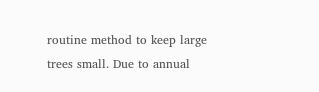routine method to keep large trees small. Due to annual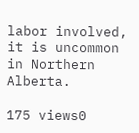labor involved, it is uncommon in Northern Alberta.

175 views0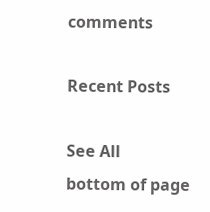comments

Recent Posts

See All
bottom of page